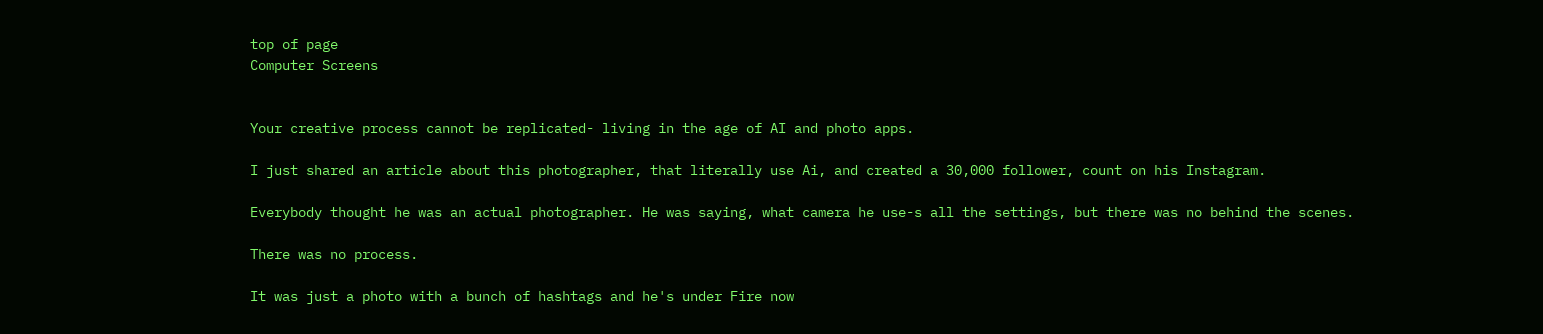top of page
Computer Screens


Your creative process cannot be replicated- living in the age of AI and photo apps.

I just shared an article about this photographer, that literally use Ai, and created a 30,000 follower, count on his Instagram.

Everybody thought he was an actual photographer. He was saying, what camera he use-s all the settings, but there was no behind the scenes.

There was no process.

It was just a photo with a bunch of hashtags and he's under Fire now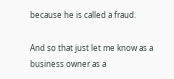because he is called a fraud.

And so that just let me know as a business owner as a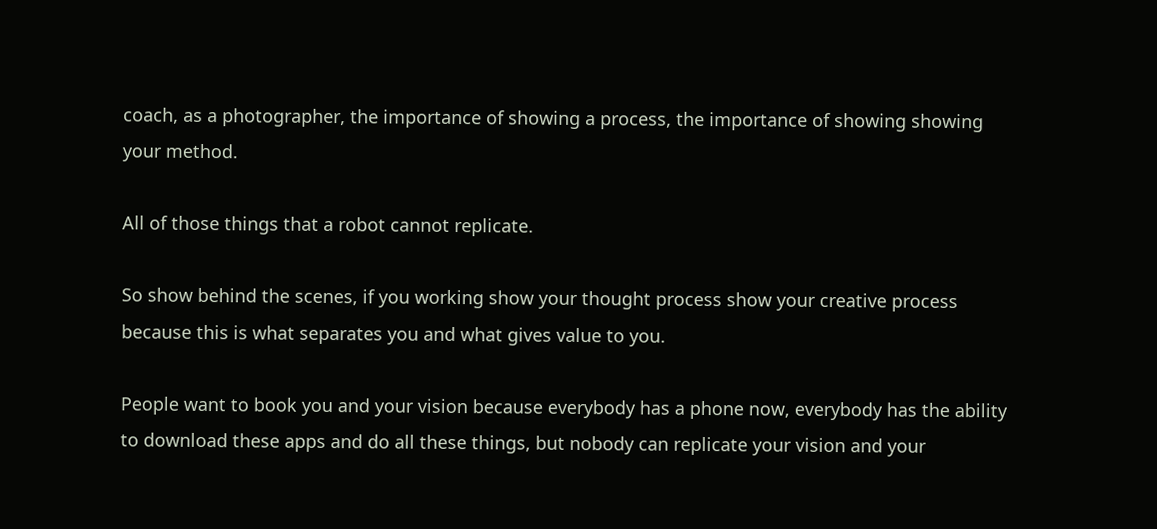coach, as a photographer, the importance of showing a process, the importance of showing showing your method.

All of those things that a robot cannot replicate.

So show behind the scenes, if you working show your thought process show your creative process because this is what separates you and what gives value to you.

People want to book you and your vision because everybody has a phone now, everybody has the ability to download these apps and do all these things, but nobody can replicate your vision and your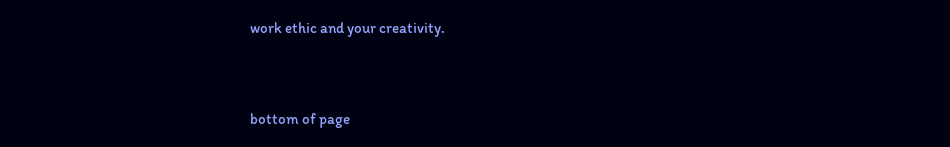work ethic and your creativity.


bottom of page